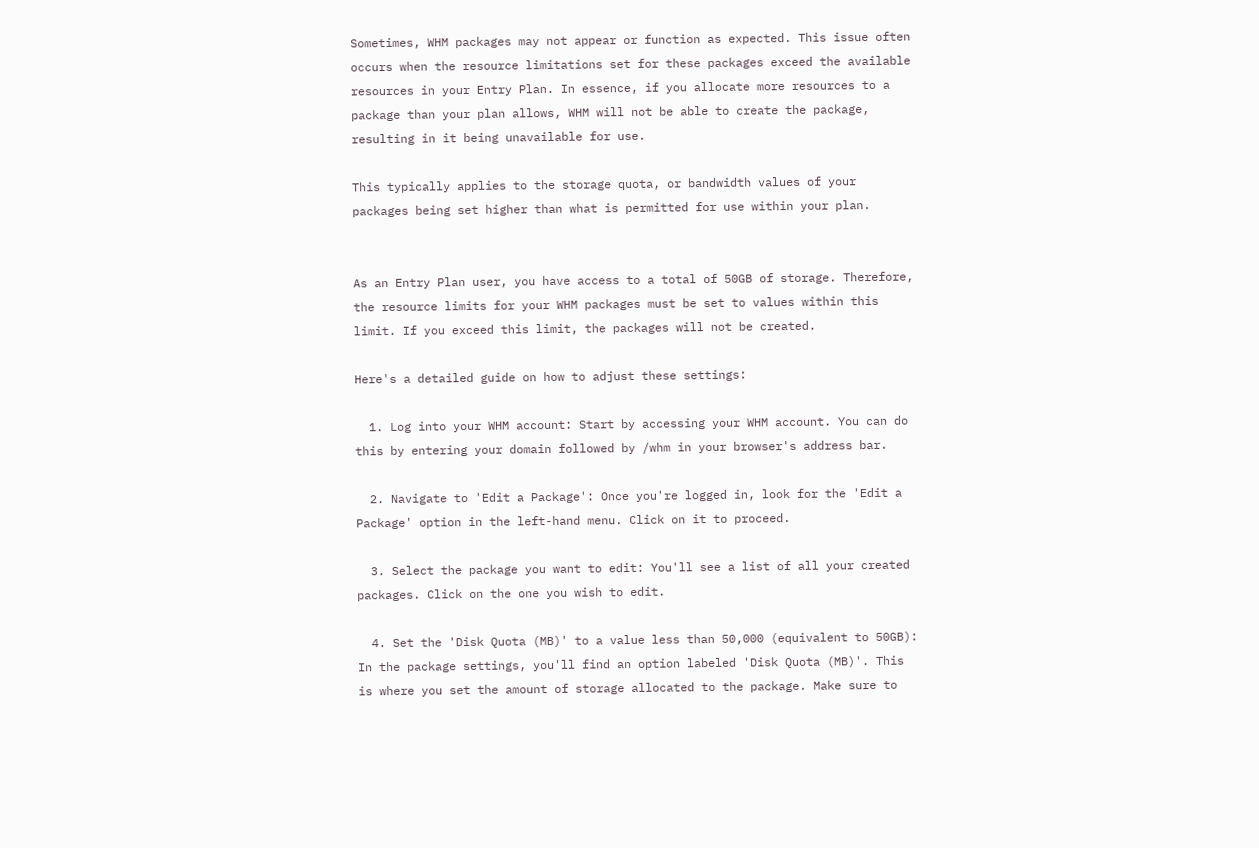Sometimes, WHM packages may not appear or function as expected. This issue often occurs when the resource limitations set for these packages exceed the available resources in your Entry Plan. In essence, if you allocate more resources to a package than your plan allows, WHM will not be able to create the package, resulting in it being unavailable for use.

This typically applies to the storage quota, or bandwidth values of your packages being set higher than what is permitted for use within your plan.


As an Entry Plan user, you have access to a total of 50GB of storage. Therefore, the resource limits for your WHM packages must be set to values within this limit. If you exceed this limit, the packages will not be created.

Here's a detailed guide on how to adjust these settings:

  1. Log into your WHM account: Start by accessing your WHM account. You can do this by entering your domain followed by /whm in your browser's address bar.

  2. Navigate to 'Edit a Package': Once you're logged in, look for the 'Edit a Package' option in the left-hand menu. Click on it to proceed.

  3. Select the package you want to edit: You'll see a list of all your created packages. Click on the one you wish to edit.

  4. Set the 'Disk Quota (MB)' to a value less than 50,000 (equivalent to 50GB): In the package settings, you'll find an option labeled 'Disk Quota (MB)'. This is where you set the amount of storage allocated to the package. Make sure to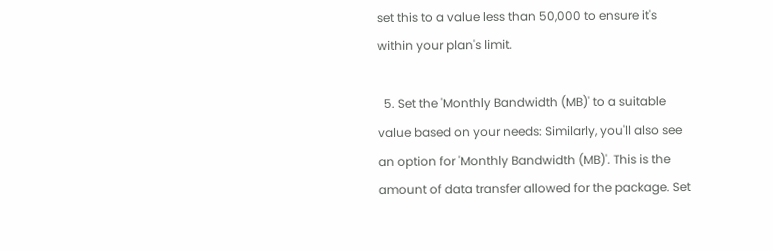set this to a value less than 50,000 to ensure it's within your plan's limit.

  5. Set the 'Monthly Bandwidth (MB)' to a suitable value based on your needs: Similarly, you'll also see an option for 'Monthly Bandwidth (MB)'. This is the amount of data transfer allowed for the package. Set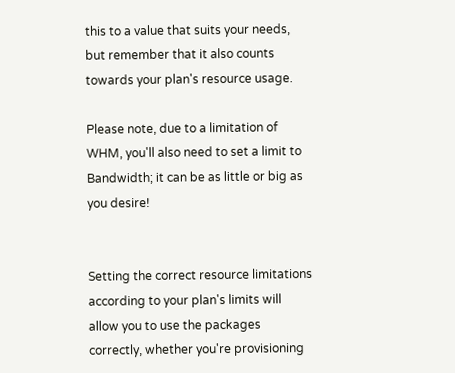this to a value that suits your needs, but remember that it also counts towards your plan's resource usage.

Please note, due to a limitation of WHM, you'll also need to set a limit to Bandwidth; it can be as little or big as you desire!


Setting the correct resource limitations according to your plan's limits will allow you to use the packages correctly, whether you're provisioning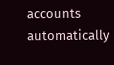accounts automatically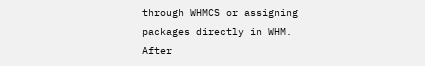through WHMCS or assigning packages directly in WHM. After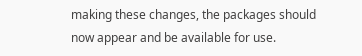making these changes, the packages should now appear and be available for use.